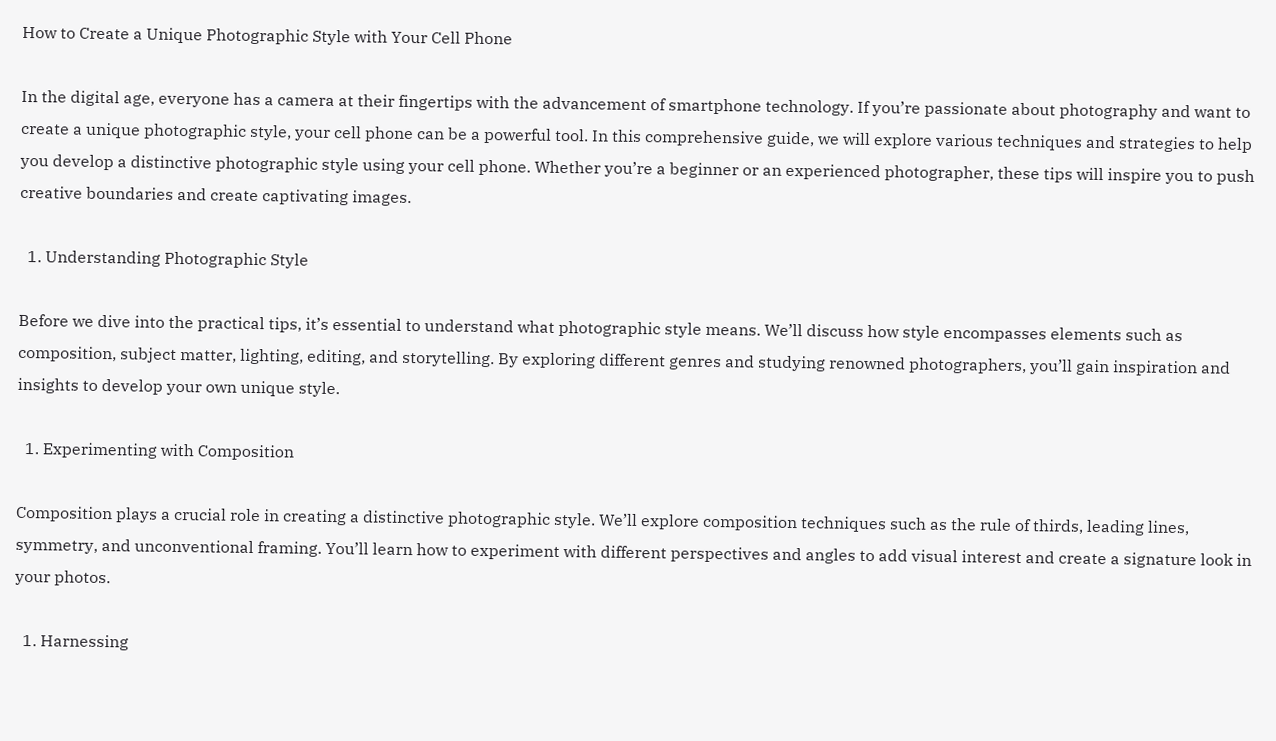How to Create a Unique Photographic Style with Your Cell Phone

In the digital age, everyone has a camera at their fingertips with the advancement of smartphone technology. If you’re passionate about photography and want to create a unique photographic style, your cell phone can be a powerful tool. In this comprehensive guide, we will explore various techniques and strategies to help you develop a distinctive photographic style using your cell phone. Whether you’re a beginner or an experienced photographer, these tips will inspire you to push creative boundaries and create captivating images.

  1. Understanding Photographic Style

Before we dive into the practical tips, it’s essential to understand what photographic style means. We’ll discuss how style encompasses elements such as composition, subject matter, lighting, editing, and storytelling. By exploring different genres and studying renowned photographers, you’ll gain inspiration and insights to develop your own unique style.

  1. Experimenting with Composition

Composition plays a crucial role in creating a distinctive photographic style. We’ll explore composition techniques such as the rule of thirds, leading lines, symmetry, and unconventional framing. You’ll learn how to experiment with different perspectives and angles to add visual interest and create a signature look in your photos.

  1. Harnessing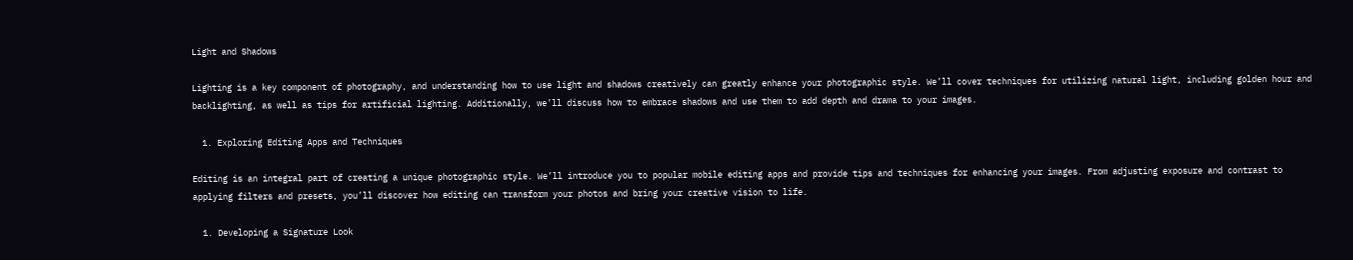Light and Shadows

Lighting is a key component of photography, and understanding how to use light and shadows creatively can greatly enhance your photographic style. We’ll cover techniques for utilizing natural light, including golden hour and backlighting, as well as tips for artificial lighting. Additionally, we’ll discuss how to embrace shadows and use them to add depth and drama to your images.

  1. Exploring Editing Apps and Techniques

Editing is an integral part of creating a unique photographic style. We’ll introduce you to popular mobile editing apps and provide tips and techniques for enhancing your images. From adjusting exposure and contrast to applying filters and presets, you’ll discover how editing can transform your photos and bring your creative vision to life.

  1. Developing a Signature Look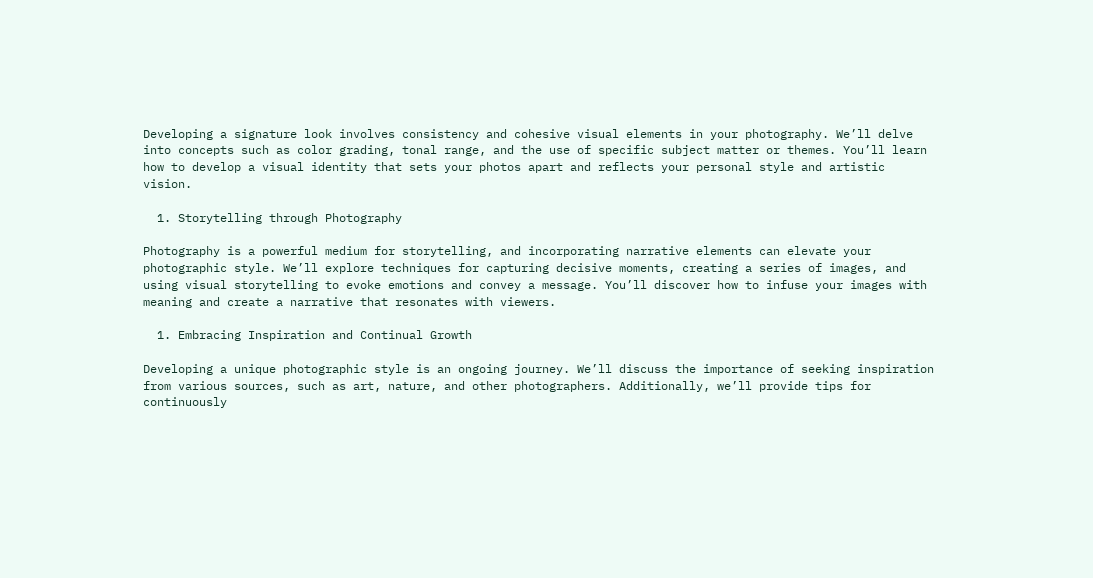Developing a signature look involves consistency and cohesive visual elements in your photography. We’ll delve into concepts such as color grading, tonal range, and the use of specific subject matter or themes. You’ll learn how to develop a visual identity that sets your photos apart and reflects your personal style and artistic vision.

  1. Storytelling through Photography

Photography is a powerful medium for storytelling, and incorporating narrative elements can elevate your photographic style. We’ll explore techniques for capturing decisive moments, creating a series of images, and using visual storytelling to evoke emotions and convey a message. You’ll discover how to infuse your images with meaning and create a narrative that resonates with viewers.

  1. Embracing Inspiration and Continual Growth

Developing a unique photographic style is an ongoing journey. We’ll discuss the importance of seeking inspiration from various sources, such as art, nature, and other photographers. Additionally, we’ll provide tips for continuously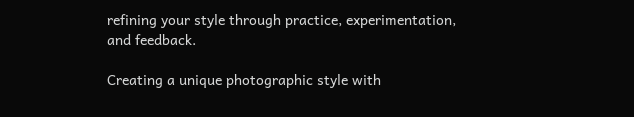refining your style through practice, experimentation, and feedback.

Creating a unique photographic style with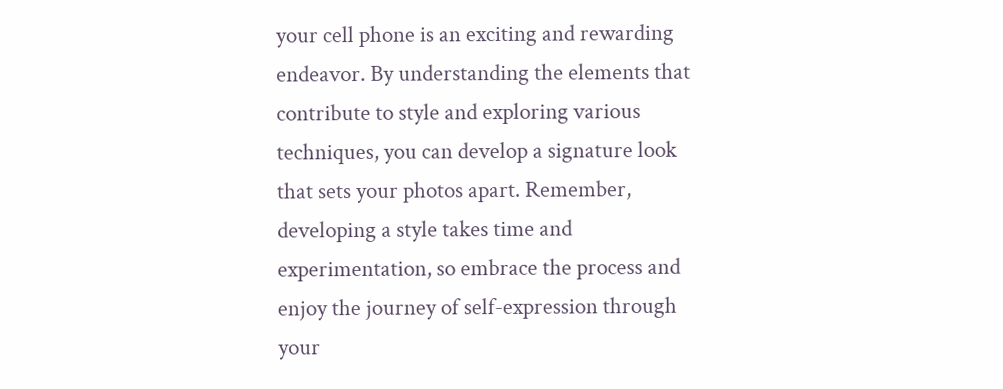your cell phone is an exciting and rewarding endeavor. By understanding the elements that contribute to style and exploring various techniques, you can develop a signature look that sets your photos apart. Remember, developing a style takes time and experimentation, so embrace the process and enjoy the journey of self-expression through your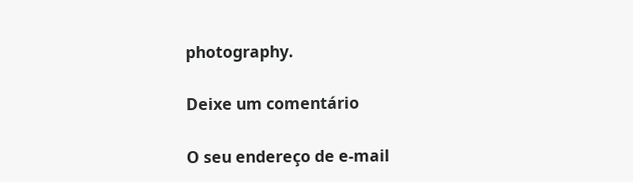photography.

Deixe um comentário

O seu endereço de e-mail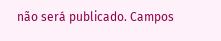não será publicado. Campos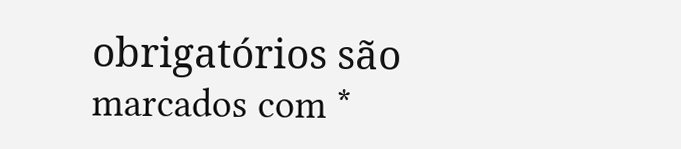obrigatórios são marcados com *